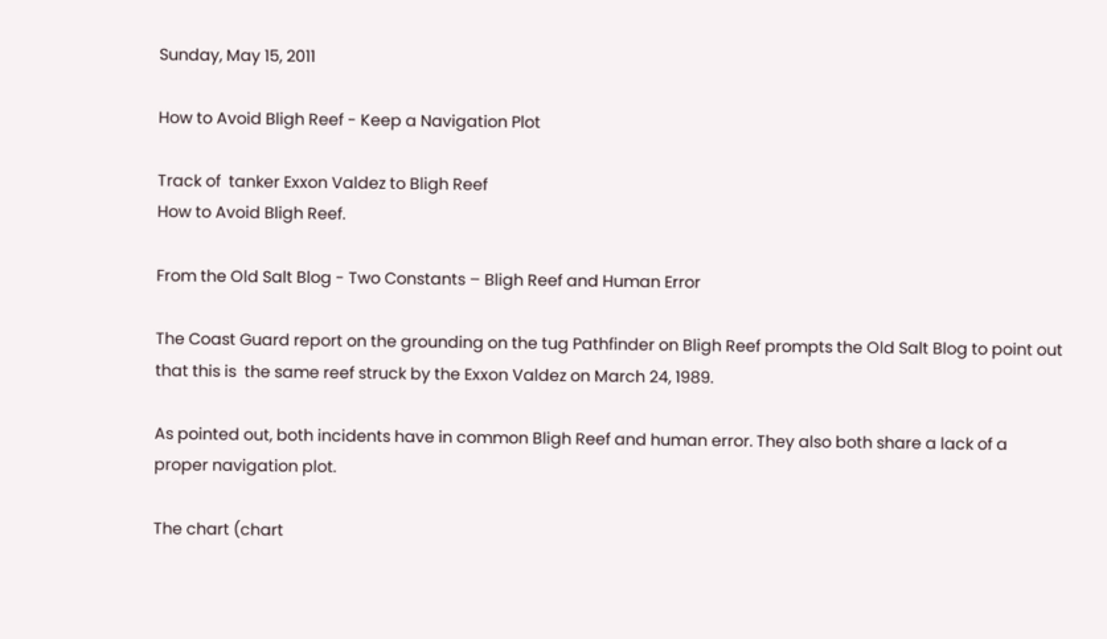Sunday, May 15, 2011

How to Avoid Bligh Reef - Keep a Navigation Plot

Track of  tanker Exxon Valdez to Bligh Reef
How to Avoid Bligh Reef.

From the Old Salt Blog - Two Constants – Bligh Reef and Human Error

The Coast Guard report on the grounding on the tug Pathfinder on Bligh Reef prompts the Old Salt Blog to point out that this is  the same reef struck by the Exxon Valdez on March 24, 1989.

As pointed out, both incidents have in common Bligh Reef and human error. They also both share a lack of a proper navigation plot.

The chart (chart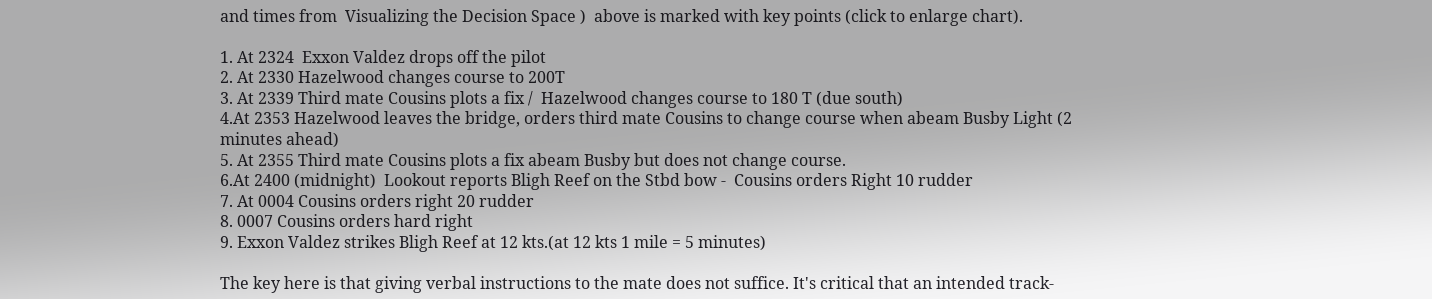and times from  Visualizing the Decision Space )  above is marked with key points (click to enlarge chart).

1. At 2324  Exxon Valdez drops off the pilot
2. At 2330 Hazelwood changes course to 200T
3. At 2339 Third mate Cousins plots a fix /  Hazelwood changes course to 180 T (due south)
4.At 2353 Hazelwood leaves the bridge, orders third mate Cousins to change course when abeam Busby Light (2 minutes ahead)
5. At 2355 Third mate Cousins plots a fix abeam Busby but does not change course.
6.At 2400 (midnight)  Lookout reports Bligh Reef on the Stbd bow -  Cousins orders Right 10 rudder
7. At 0004 Cousins orders right 20 rudder
8. 0007 Cousins orders hard right
9. Exxon Valdez strikes Bligh Reef at 12 kts.(at 12 kts 1 mile = 5 minutes)

The key here is that giving verbal instructions to the mate does not suffice. It's critical that an intended track-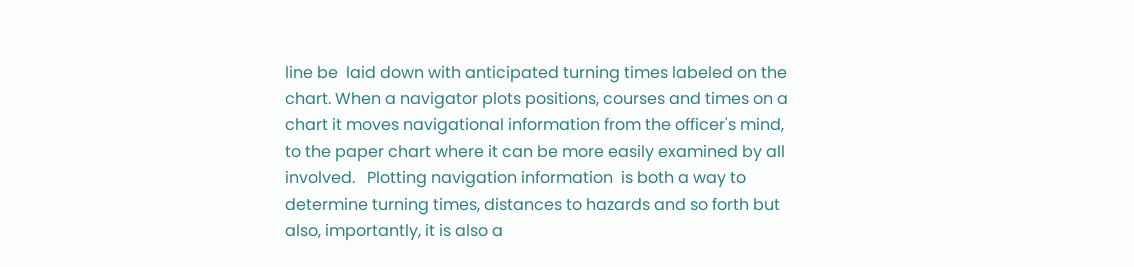line be  laid down with anticipated turning times labeled on the chart. When a navigator plots positions, courses and times on a chart it moves navigational information from the officer's mind, to the paper chart where it can be more easily examined by all involved.   Plotting navigation information  is both a way to determine turning times, distances to hazards and so forth but also, importantly, it is also a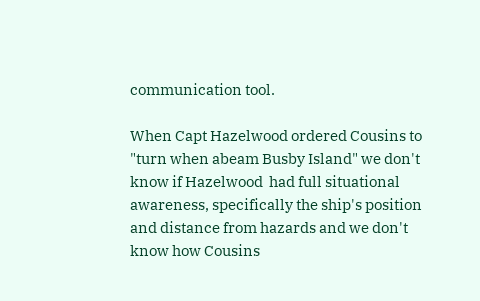communication tool.

When Capt Hazelwood ordered Cousins to "turn when abeam Busby Island" we don't know if Hazelwood  had full situational awareness, specifically the ship's position and distance from hazards and we don't know how Cousins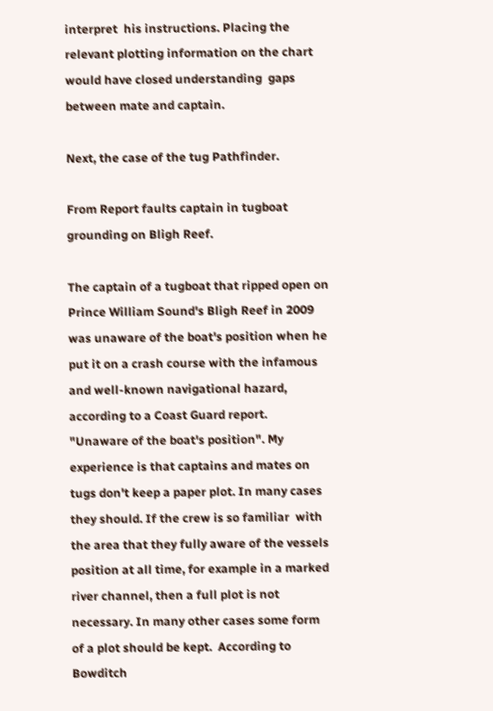interpret  his instructions. Placing the relevant plotting information on the chart would have closed understanding  gaps between mate and captain.

Next, the case of the tug Pathfinder.

From Report faults captain in tugboat grounding on Bligh Reef.

The captain of a tugboat that ripped open on Prince William Sound's Bligh Reef in 2009 was unaware of the boat's position when he put it on a crash course with the infamous and well-known navigational hazard, according to a Coast Guard report.
"Unaware of the boat's position". My experience is that captains and mates on tugs don't keep a paper plot. In many cases they should. If the crew is so familiar  with the area that they fully aware of the vessels position at all time, for example in a marked river channel, then a full plot is not necessary. In many other cases some form of a plot should be kept.  According to Bowditch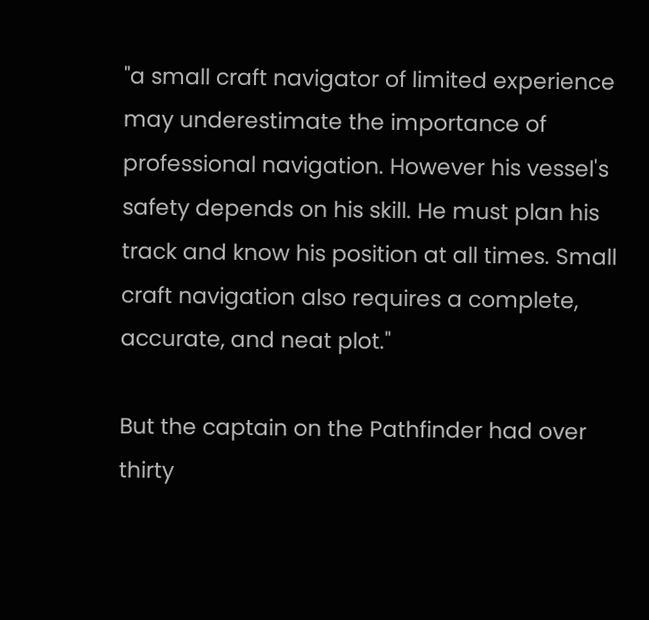"a small craft navigator of limited experience may underestimate the importance of professional navigation. However his vessel's safety depends on his skill. He must plan his track and know his position at all times. Small craft navigation also requires a complete, accurate, and neat plot."

But the captain on the Pathfinder had over thirty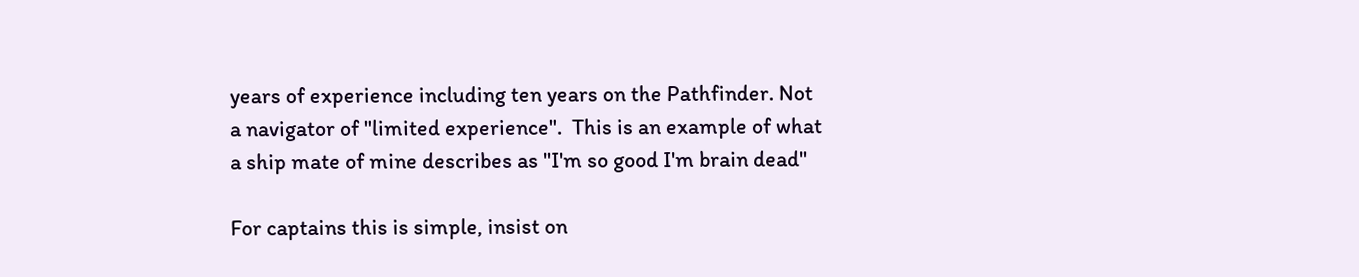years of experience including ten years on the Pathfinder. Not a navigator of "limited experience".  This is an example of what a ship mate of mine describes as "I'm so good I'm brain dead"

For captains this is simple, insist on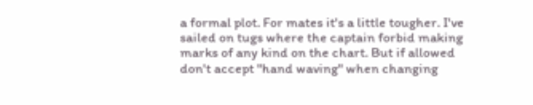a formal plot. For mates it's a little tougher. I've sailed on tugs where the captain forbid making marks of any kind on the chart. But if allowed don't accept "hand waving" when changing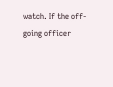watch. If the off-going officer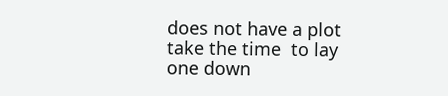does not have a plot take the time  to lay one down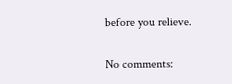before you relieve.


No comments: